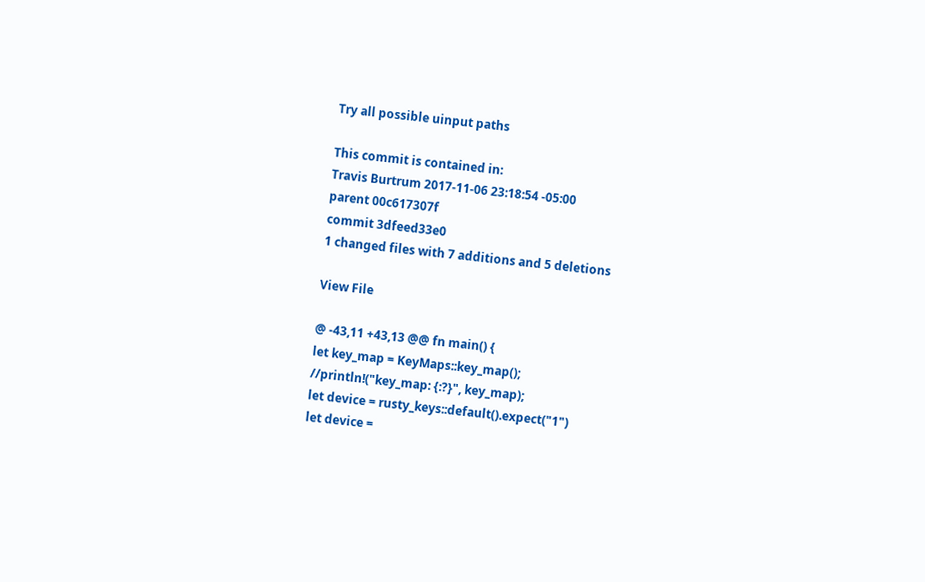Try all possible uinput paths

This commit is contained in:
Travis Burtrum 2017-11-06 23:18:54 -05:00
parent 00c617307f
commit 3dfeed33e0
1 changed files with 7 additions and 5 deletions

View File

@ -43,11 +43,13 @@ fn main() {
let key_map = KeyMaps::key_map();
//println!("key_map: {:?}", key_map);
let device = rusty_keys::default().expect("1")
let device =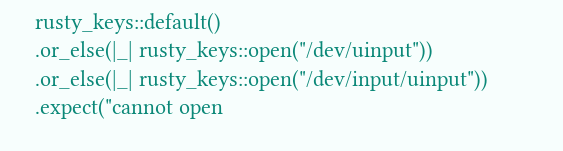rusty_keys::default()
.or_else(|_| rusty_keys::open("/dev/uinput"))
.or_else(|_| rusty_keys::open("/dev/input/uinput"))
.expect("cannot open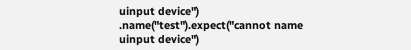uinput device")
.name("test").expect("cannot name uinput device")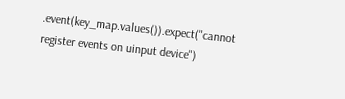.event(key_map.values()).expect("cannot register events on uinput device")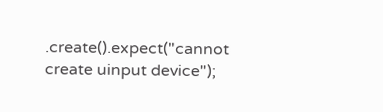.create().expect("cannot create uinput device");